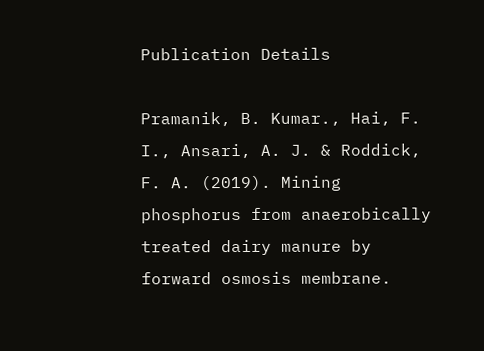Publication Details

Pramanik, B. Kumar., Hai, F. I., Ansari, A. J. & Roddick, F. A. (2019). Mining phosphorus from anaerobically treated dairy manure by forward osmosis membrane.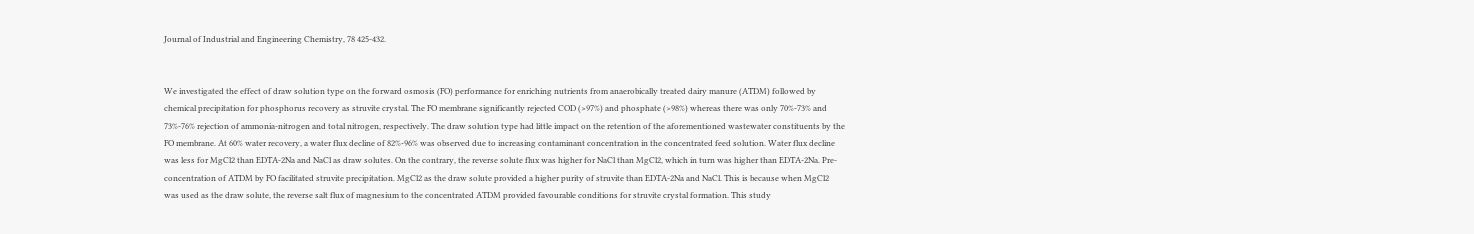Journal of Industrial and Engineering Chemistry, 78 425-432.


We investigated the effect of draw solution type on the forward osmosis (FO) performance for enriching nutrients from anaerobically treated dairy manure (ATDM) followed by chemical precipitation for phosphorus recovery as struvite crystal. The FO membrane significantly rejected COD (>97%) and phosphate (>98%) whereas there was only 70%-73% and 73%-76% rejection of ammonia-nitrogen and total nitrogen, respectively. The draw solution type had little impact on the retention of the aforementioned wastewater constituents by the FO membrane. At 60% water recovery, a water flux decline of 82%-96% was observed due to increasing contaminant concentration in the concentrated feed solution. Water flux decline was less for MgCl2 than EDTA-2Na and NaCl as draw solutes. On the contrary, the reverse solute flux was higher for NaCl than MgCl2, which in turn was higher than EDTA-2Na. Pre-concentration of ATDM by FO facilitated struvite precipitation. MgCl2 as the draw solute provided a higher purity of struvite than EDTA-2Na and NaCl. This is because when MgCl2 was used as the draw solute, the reverse salt flux of magnesium to the concentrated ATDM provided favourable conditions for struvite crystal formation. This study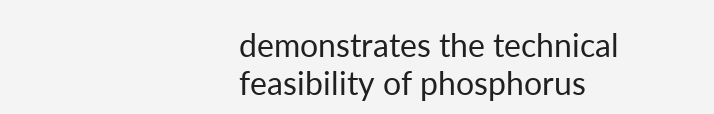demonstrates the technical feasibility of phosphorus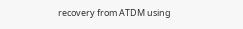recovery from ATDM using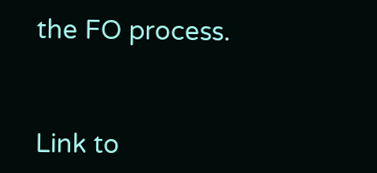the FO process.



Link to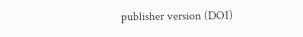publisher version (DOI)